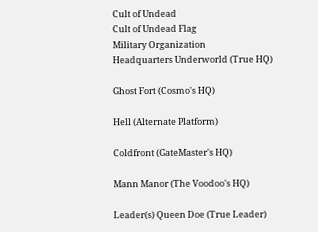Cult of Undead
Cult of Undead Flag
Military Organization
Headquarters Underworld (True HQ)

Ghost Fort (Cosmo's HQ)

Hell (Alternate Platform)

Coldfront (GateMaster's HQ)

Mann Manor (The Voodoo's HQ)

Leader(s) Queen Doe (True Leader)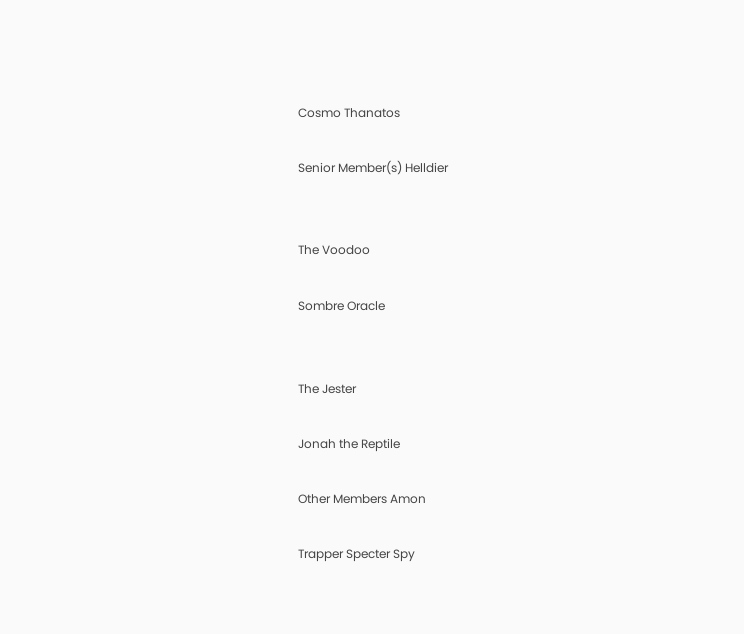Cosmo Thanatos

Senior Member(s) Helldier


The Voodoo

Sombre Oracle


The Jester

Jonah the Reptile

Other Members Amon

Trapper Specter Spy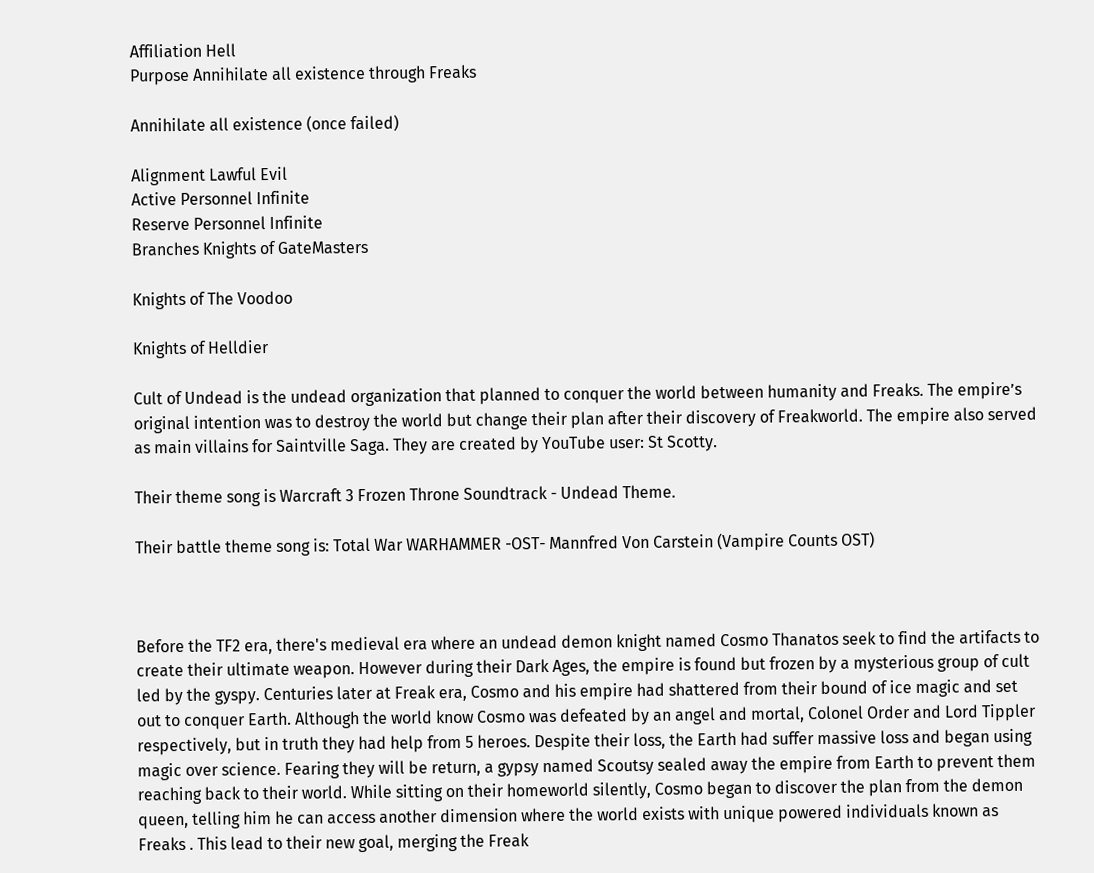Affiliation Hell
Purpose Annihilate all existence through Freaks

Annihilate all existence (once failed)

Alignment Lawful Evil
Active Personnel Infinite
Reserve Personnel Infinite
Branches Knights of GateMasters

Knights of The Voodoo

Knights of Helldier

Cult of Undead is the undead organization that planned to conquer the world between humanity and Freaks. The empire’s original intention was to destroy the world but change their plan after their discovery of Freakworld. The empire also served as main villains for Saintville Saga. They are created by YouTube user: St Scotty.

Their theme song is Warcraft 3 Frozen Throne Soundtrack - Undead Theme.

Their battle theme song is: Total War WARHAMMER -OST- Mannfred Von Carstein (Vampire Counts OST)



Before the TF2 era, there's medieval era where an undead demon knight named Cosmo Thanatos seek to find the artifacts to create their ultimate weapon. However during their Dark Ages, the empire is found but frozen by a mysterious group of cult led by the gyspy. Centuries later at Freak era, Cosmo and his empire had shattered from their bound of ice magic and set out to conquer Earth. Although the world know Cosmo was defeated by an angel and mortal, Colonel Order and Lord Tippler respectively, but in truth they had help from 5 heroes. Despite their loss, the Earth had suffer massive loss and began using magic over science. Fearing they will be return, a gypsy named Scoutsy sealed away the empire from Earth to prevent them reaching back to their world. While sitting on their homeworld silently, Cosmo began to discover the plan from the demon queen, telling him he can access another dimension where the world exists with unique powered individuals known as Freaks . This lead to their new goal, merging the Freak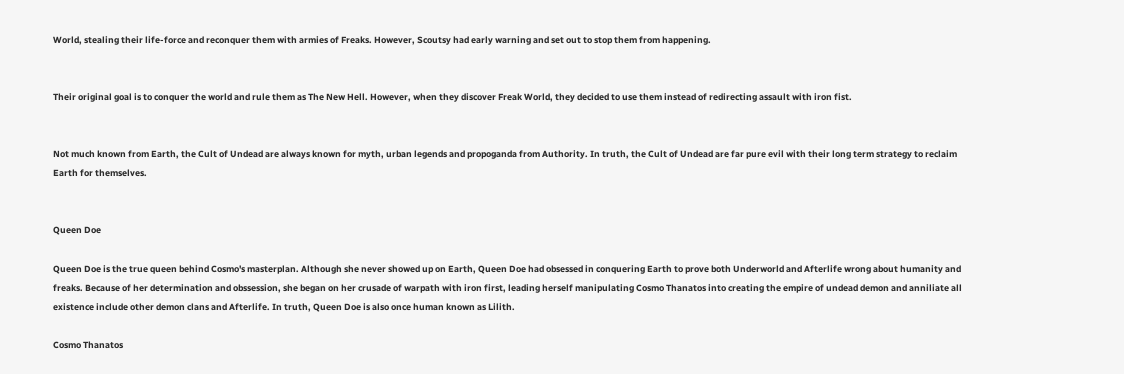World, stealing their life-force and reconquer them with armies of Freaks. However, Scoutsy had early warning and set out to stop them from happening.


Their original goal is to conquer the world and rule them as The New Hell. However, when they discover Freak World, they decided to use them instead of redirecting assault with iron fist.


Not much known from Earth, the Cult of Undead are always known for myth, urban legends and propoganda from Authority. In truth, the Cult of Undead are far pure evil with their long term strategy to reclaim Earth for themselves.


Queen Doe

Queen Doe is the true queen behind Cosmo's masterplan. Although she never showed up on Earth, Queen Doe had obsessed in conquering Earth to prove both Underworld and Afterlife wrong about humanity and freaks. Because of her determination and obssession, she began on her crusade of warpath with iron first, leading herself manipulating Cosmo Thanatos into creating the empire of undead demon and anniliate all existence include other demon clans and Afterlife. In truth, Queen Doe is also once human known as Lilith.

Cosmo Thanatos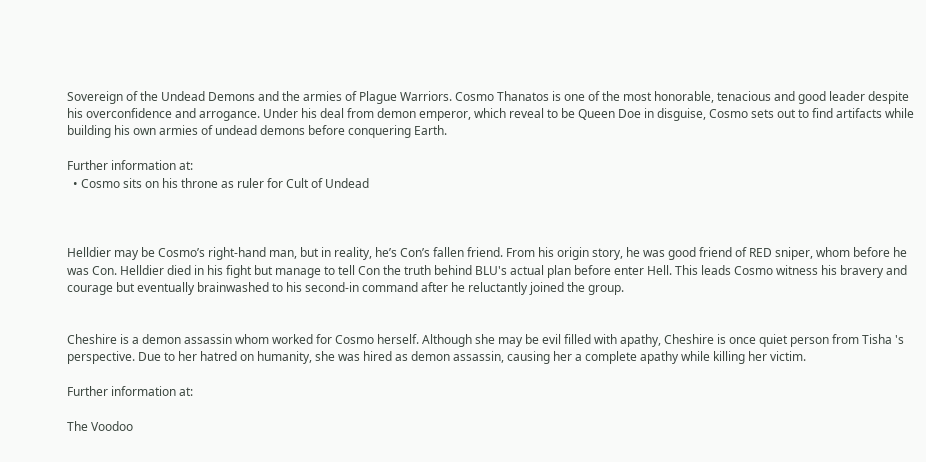Sovereign of the Undead Demons and the armies of Plague Warriors. Cosmo Thanatos is one of the most honorable, tenacious and good leader despite his overconfidence and arrogance. Under his deal from demon emperor, which reveal to be Queen Doe in disguise, Cosmo sets out to find artifacts while building his own armies of undead demons before conquering Earth.

Further information at:
  • Cosmo sits on his throne as ruler for Cult of Undead



Helldier may be Cosmo’s right-hand man, but in reality, he’s Con’s fallen friend. From his origin story, he was good friend of RED sniper, whom before he was Con. Helldier died in his fight but manage to tell Con the truth behind BLU's actual plan before enter Hell. This leads Cosmo witness his bravery and courage but eventually brainwashed to his second-in command after he reluctantly joined the group.


Cheshire is a demon assassin whom worked for Cosmo herself. Although she may be evil filled with apathy, Cheshire is once quiet person from Tisha 's perspective. Due to her hatred on humanity, she was hired as demon assassin, causing her a complete apathy while killing her victim.

Further information at:

The Voodoo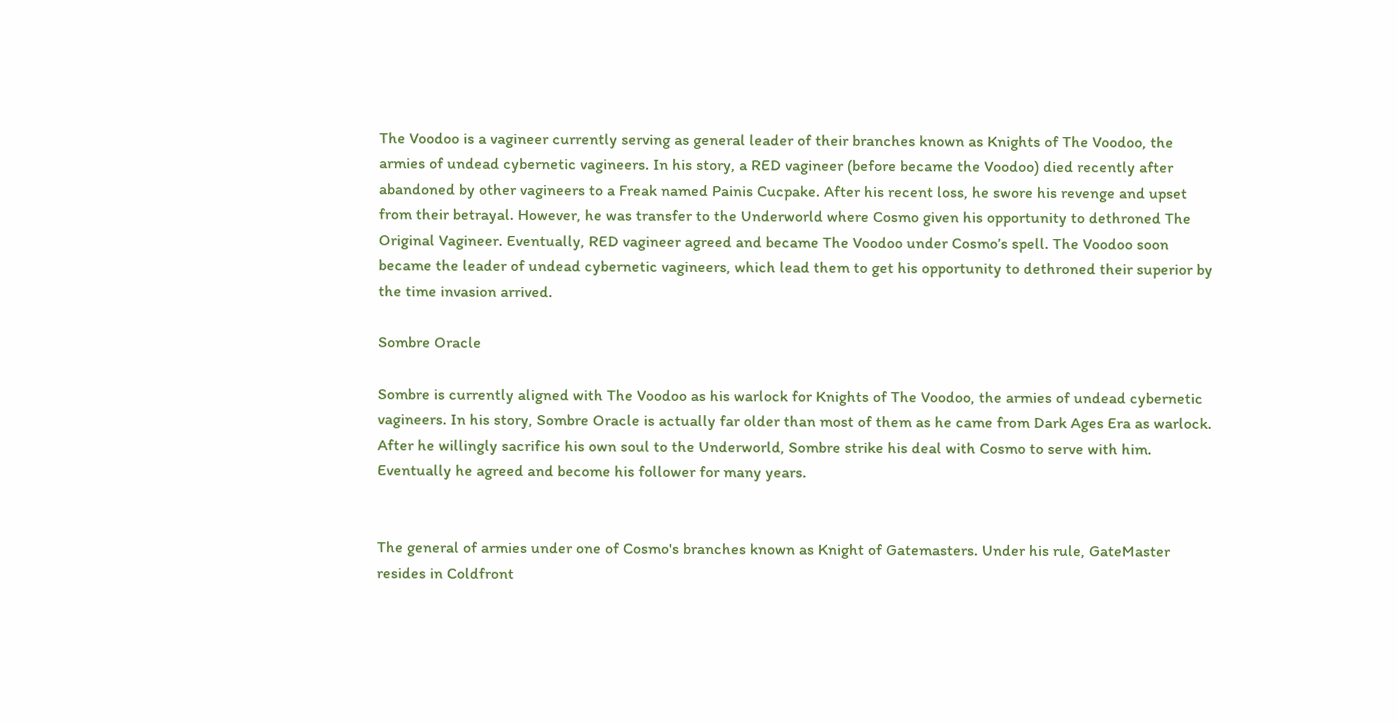The Voodoo is a vagineer currently serving as general leader of their branches known as Knights of The Voodoo, the armies of undead cybernetic vagineers. In his story, a RED vagineer (before became the Voodoo) died recently after abandoned by other vagineers to a Freak named Painis Cucpake. After his recent loss, he swore his revenge and upset from their betrayal. However, he was transfer to the Underworld where Cosmo given his opportunity to dethroned The Original Vagineer. Eventually, RED vagineer agreed and became The Voodoo under Cosmo’s spell. The Voodoo soon became the leader of undead cybernetic vagineers, which lead them to get his opportunity to dethroned their superior by the time invasion arrived.

Sombre Oracle

Sombre is currently aligned with The Voodoo as his warlock for Knights of The Voodoo, the armies of undead cybernetic vagineers. In his story, Sombre Oracle is actually far older than most of them as he came from Dark Ages Era as warlock. After he willingly sacrifice his own soul to the Underworld, Sombre strike his deal with Cosmo to serve with him. Eventually he agreed and become his follower for many years.


The general of armies under one of Cosmo's branches known as Knight of Gatemasters. Under his rule, GateMaster resides in Coldfront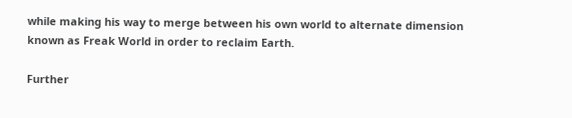while making his way to merge between his own world to alternate dimension known as Freak World in order to reclaim Earth.

Further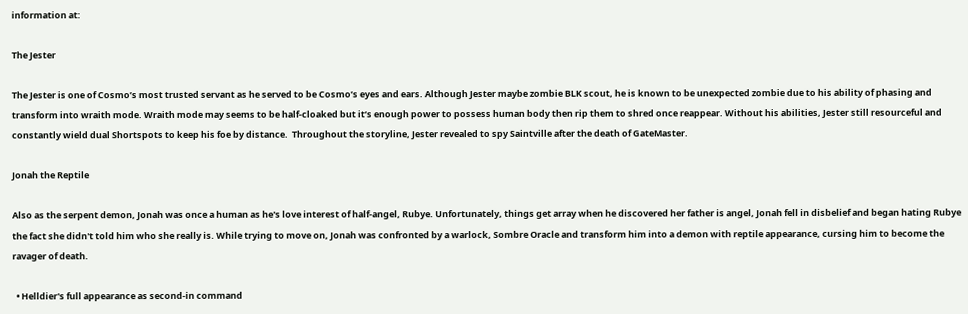information at:

The Jester

The Jester is one of Cosmo’s most trusted servant as he served to be Cosmo’s eyes and ears. Although Jester maybe zombie BLK scout, he is known to be unexpected zombie due to his ability of phasing and transform into wraith mode. Wraith mode may seems to be half-cloaked but it’s enough power to possess human body then rip them to shred once reappear. Without his abilities, Jester still resourceful and constantly wield dual Shortspots to keep his foe by distance.  Throughout the storyline, Jester revealed to spy Saintville after the death of GateMaster.

Jonah the Reptile

Also as the serpent demon, Jonah was once a human as he's love interest of half-angel, Rubye. Unfortunately, things get array when he discovered her father is angel, Jonah fell in disbelief and began hating Rubye the fact she didn't told him who she really is. While trying to move on, Jonah was confronted by a warlock, Sombre Oracle and transform him into a demon with reptile appearance, cursing him to become the ravager of death.

  • Helldier's full appearance as second-in command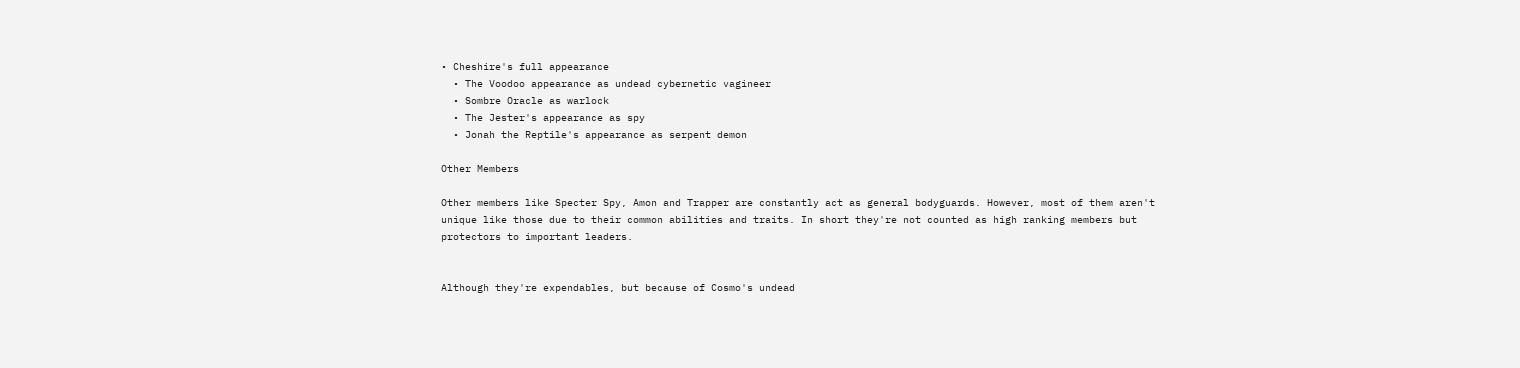• Cheshire's full appearance
  • The Voodoo appearance as undead cybernetic vagineer
  • Sombre Oracle as warlock
  • The Jester's appearance as spy
  • Jonah the Reptile's appearance as serpent demon

Other Members

Other members like Specter Spy, Amon and Trapper are constantly act as general bodyguards. However, most of them aren't unique like those due to their common abilities and traits. In short they're not counted as high ranking members but protectors to important leaders.


Although they're expendables, but because of Cosmo's undead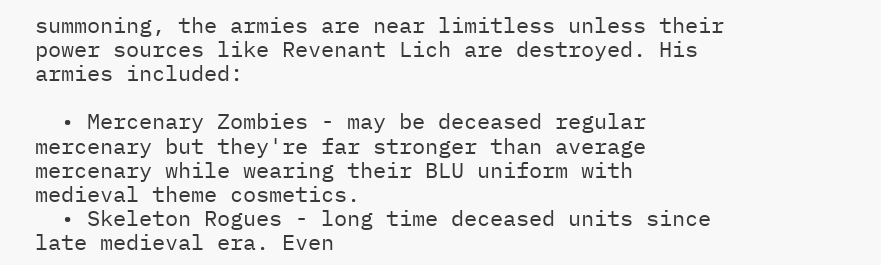summoning, the armies are near limitless unless their power sources like Revenant Lich are destroyed. His armies included:

  • Mercenary Zombies - may be deceased regular mercenary but they're far stronger than average mercenary while wearing their BLU uniform with medieval theme cosmetics.
  • Skeleton Rogues - long time deceased units since late medieval era. Even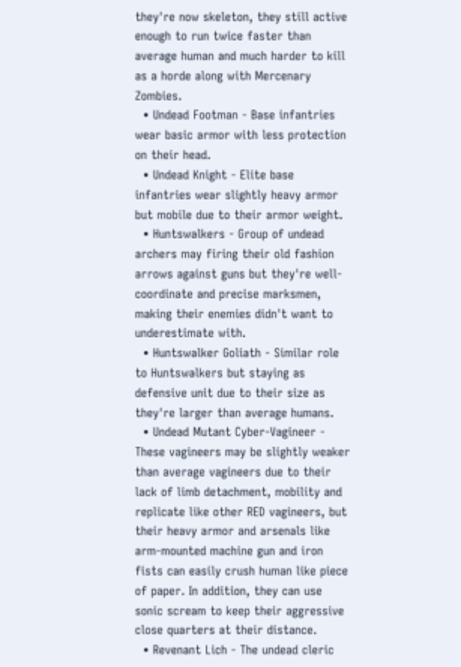they're now skeleton, they still active enough to run twice faster than average human and much harder to kill as a horde along with Mercenary Zombies.
  • Undead Footman - Base infantries wear basic armor with less protection on their head.
  • Undead Knight - Elite base infantries wear slightly heavy armor but mobile due to their armor weight.
  • Huntswalkers - Group of undead archers may firing their old fashion arrows against guns but they're well-coordinate and precise marksmen, making their enemies didn't want to underestimate with.
  • Huntswalker Goliath - Similar role to Huntswalkers but staying as defensive unit due to their size as they're larger than average humans.
  • Undead Mutant Cyber-Vagineer - These vagineers may be slightly weaker than average vagineers due to their lack of limb detachment, mobility and replicate like other RED vagineers, but their heavy armor and arsenals like arm-mounted machine gun and iron fists can easily crush human like piece of paper. In addition, they can use sonic scream to keep their aggressive close quarters at their distance.
  • Revenant Lich - The undead cleric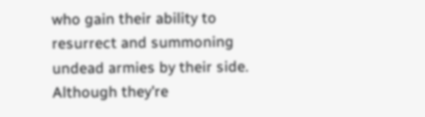who gain their ability to resurrect and summoning undead armies by their side. Although they're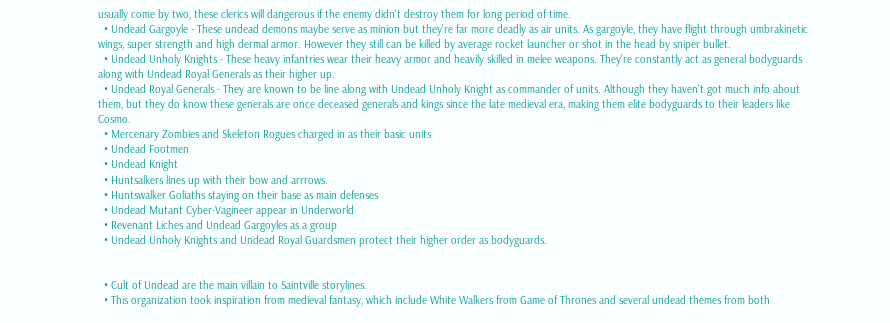usually come by two, these clerics will dangerous if the enemy didn't destroy them for long period of time.
  • Undead Gargoyle - These undead demons maybe serve as minion but they're far more deadly as air units. As gargoyle, they have flight through umbrakinetic wings, super strength and high dermal armor. However they still can be killed by average rocket launcher or shot in the head by sniper bullet.
  • Undead Unholy Knights - These heavy infantries wear their heavy armor and heavily skilled in melee weapons. They're constantly act as general bodyguards along with Undead Royal Generals as their higher up.
  • Undead Royal Generals - They are known to be line along with Undead Unholy Knight as commander of units. Although they haven't got much info about them, but they do know these generals are once deceased generals and kings since the late medieval era, making them elite bodyguards to their leaders like Cosmo.
  • Mercenary Zombies and Skeleton Rogues charged in as their basic units
  • Undead Footmen
  • Undead Knight
  • Huntsalkers lines up with their bow and arrrows.
  • Huntswalker Goliaths staying on their base as main defenses
  • Undead Mutant Cyber-Vagineer appear in Underworld
  • Revenant Liches and Undead Gargoyles as a group
  • Undead Unholy Knights and Undead Royal Guardsmen protect their higher order as bodyguards.


  • Cult of Undead are the main villain to Saintville storylines.
  • This organization took inspiration from medieval fantasy, which include White Walkers from Game of Thrones and several undead themes from both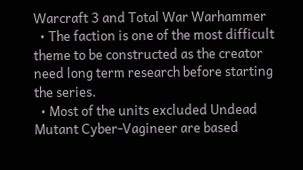Warcraft 3 and Total War Warhammer
  • The faction is one of the most difficult theme to be constructed as the creator need long term research before starting the series.
  • Most of the units excluded Undead Mutant Cyber-Vagineer are based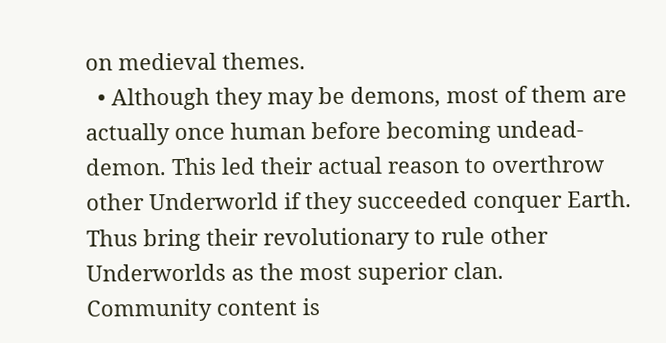on medieval themes.
  • Although they may be demons, most of them are actually once human before becoming undead-demon. This led their actual reason to overthrow other Underworld if they succeeded conquer Earth. Thus bring their revolutionary to rule other Underworlds as the most superior clan.
Community content is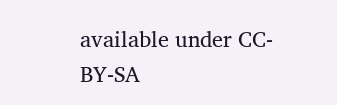available under CC-BY-SA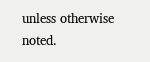unless otherwise noted.